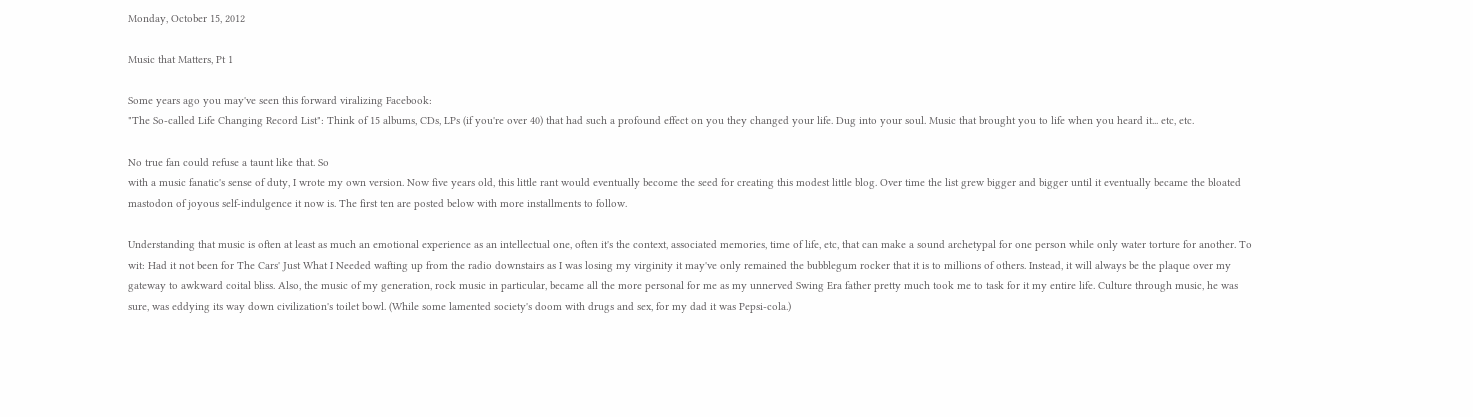Monday, October 15, 2012

Music that Matters, Pt 1

Some years ago you may've seen this forward viralizing Facebook:
"The So-called Life Changing Record List": Think of 15 albums, CDs, LPs (if you're over 40) that had such a profound effect on you they changed your life. Dug into your soul. Music that brought you to life when you heard it... etc, etc.

No true fan could refuse a taunt like that. So
with a music fanatic's sense of duty, I wrote my own version. Now five years old, this little rant would eventually become the seed for creating this modest little blog. Over time the list grew bigger and bigger until it eventually became the bloated mastodon of joyous self-indulgence it now is. The first ten are posted below with more installments to follow.

Understanding that music is often at least as much an emotional experience as an intellectual one, often it's the context, associated memories, time of life, etc, that can make a sound archetypal for one person while only water torture for another. To wit: Had it not been for The Cars' Just What I Needed wafting up from the radio downstairs as I was losing my virginity it may've only remained the bubblegum rocker that it is to millions of others. Instead, it will always be the plaque over my gateway to awkward coital bliss. Also, the music of my generation, rock music in particular, became all the more personal for me as my unnerved Swing Era father pretty much took me to task for it my entire life. Culture through music, he was sure, was eddying its way down civilization's toilet bowl. (While some lamented society's doom with drugs and sex, for my dad it was Pepsi-cola.)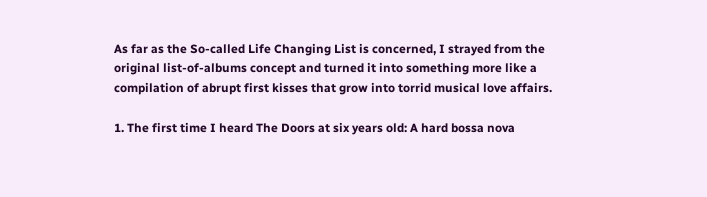As far as the So-called Life Changing List is concerned, I strayed from the original list-of-albums concept and turned it into something more like a compilation of abrupt first kisses that grow into torrid musical love affairs.

1. The first time I heard The Doors at six years old: A hard bossa nova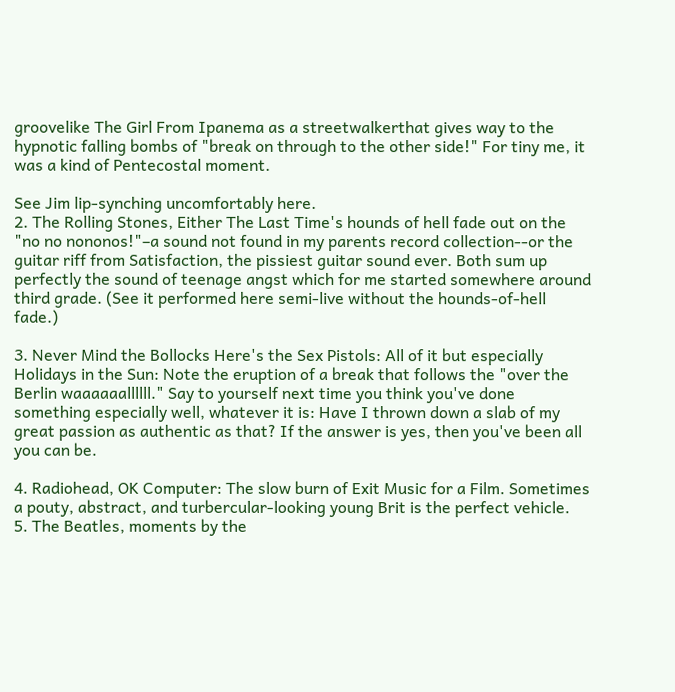groovelike The Girl From Ipanema as a streetwalkerthat gives way to the hypnotic falling bombs of "break on through to the other side!" For tiny me, it was a kind of Pentecostal moment.

See Jim lip-synching uncomfortably here.
2. The Rolling Stones, Either The Last Time's hounds of hell fade out on the "no no nononos!"–a sound not found in my parents record collection--or the guitar riff from Satisfaction, the pissiest guitar sound ever. Both sum up perfectly the sound of teenage angst which for me started somewhere around third grade. (See it performed here semi-live without the hounds-of-hell fade.)

3. Never Mind the Bollocks Here's the Sex Pistols: All of it but especially Holidays in the Sun: Note the eruption of a break that follows the "over the Berlin waaaaaallllll." Say to yourself next time you think you've done something especially well, whatever it is: Have I thrown down a slab of my great passion as authentic as that? If the answer is yes, then you've been all you can be.

4. Radiohead, OK Computer: The slow burn of Exit Music for a Film. Sometimes a pouty, abstract, and turbercular-looking young Brit is the perfect vehicle.
5. The Beatles, moments by the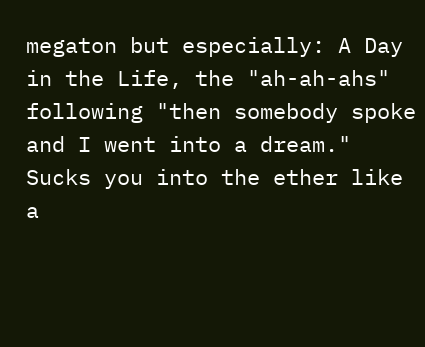megaton but especially: A Day in the Life, the "ah-ah-ahs" following "then somebody spoke and I went into a dream." Sucks you into the ether like a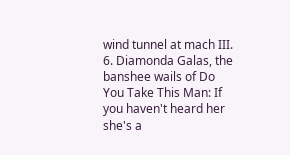wind tunnel at mach III.
6. Diamonda Galas, the banshee wails of Do You Take This Man: If you haven't heard her she's a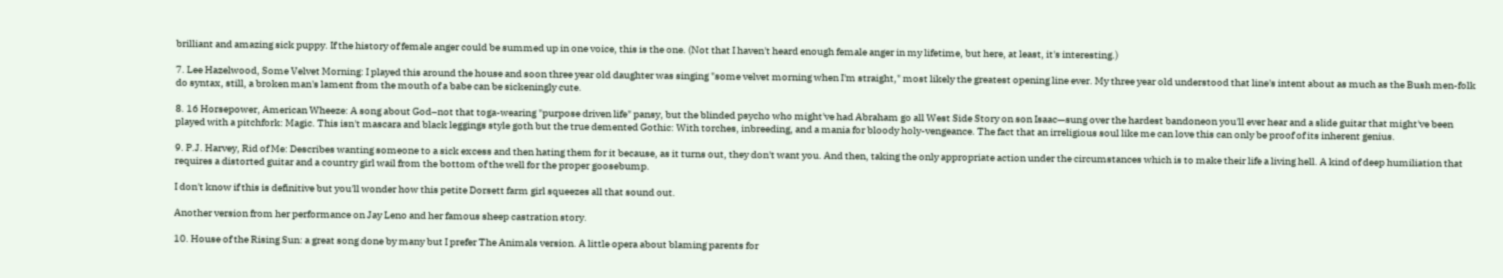brilliant and amazing sick puppy. If the history of female anger could be summed up in one voice, this is the one. (Not that I haven't heard enough female anger in my lifetime, but here, at least, it's interesting.)

7. Lee Hazelwood, Some Velvet Morning: I played this around the house and soon three year old daughter was singing "some velvet morning when I'm straight," most likely the greatest opening line ever. My three year old understood that line's intent about as much as the Bush men-folk do syntax, still, a broken man's lament from the mouth of a babe can be sickeningly cute.

8. 16 Horsepower, American Wheeze: A song about God–not that toga-wearing "purpose driven life" pansy, but the blinded psycho who might've had Abraham go all West Side Story on son Isaac—sung over the hardest bandoneon you'll ever hear and a slide guitar that might've been played with a pitchfork: Magic. This isn't mascara and black leggings style goth but the true demented Gothic: With torches, inbreeding, and a mania for bloody holy-vengeance. The fact that an irreligious soul like me can love this can only be proof of its inherent genius.

9. P.J. Harvey, Rid of Me: Describes wanting someone to a sick excess and then hating them for it because, as it turns out, they don't want you. And then, taking the only appropriate action under the circumstances which is to make their life a living hell. A kind of deep humiliation that requires a distorted guitar and a country girl wail from the bottom of the well for the proper goosebump.

I don't know if this is definitive but you'll wonder how this petite Dorsett farm girl squeezes all that sound out.

Another version from her performance on Jay Leno and her famous sheep castration story.

10. House of the Rising Sun: a great song done by many but I prefer The Animals version. A little opera about blaming parents for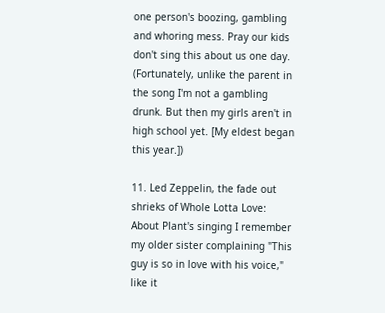one person's boozing, gambling and whoring mess. Pray our kids don't sing this about us one day. (Fortunately, unlike the parent in the song I'm not a gambling drunk. But then my girls aren't in high school yet. [My eldest began this year.])

11. Led Zeppelin, the fade out shrieks of Whole Lotta Love: About Plant's singing I remember my older sister complaining "This guy is so in love with his voice," like it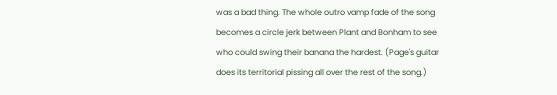was a bad thing. The whole outro vamp fade of the song becomes a circle jerk between Plant and Bonham to see who could swing their banana the hardest. (Page's guitar does its territorial pissing all over the rest of the song.)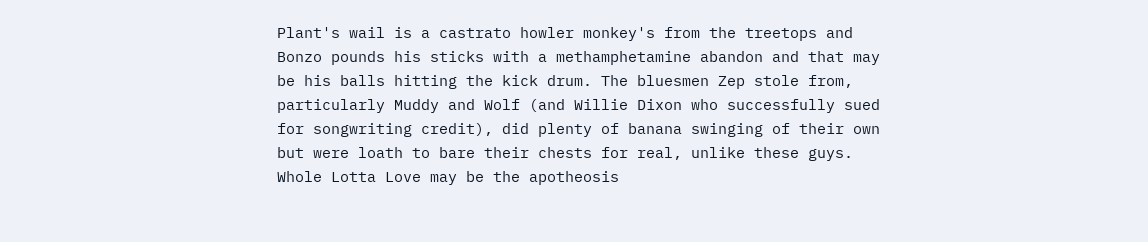Plant's wail is a castrato howler monkey's from the treetops and Bonzo pounds his sticks with a methamphetamine abandon and that may be his balls hitting the kick drum. The bluesmen Zep stole from, particularly Muddy and Wolf (and Willie Dixon who successfully sued for songwriting credit), did plenty of banana swinging of their own but were loath to bare their chests for real, unlike these guys. Whole Lotta Love may be the apotheosis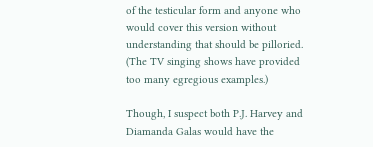of the testicular form and anyone who would cover this version without understanding that should be pilloried. (The TV singing shows have provided too many egregious examples.)

Though, I suspect both P.J. Harvey and Diamanda Galas would have the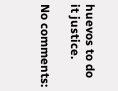huevos to do it justice.

No comments: